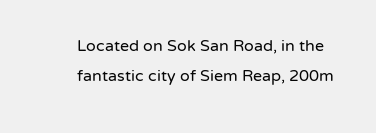Located on Sok San Road, in the fantastic city of Siem Reap, 200m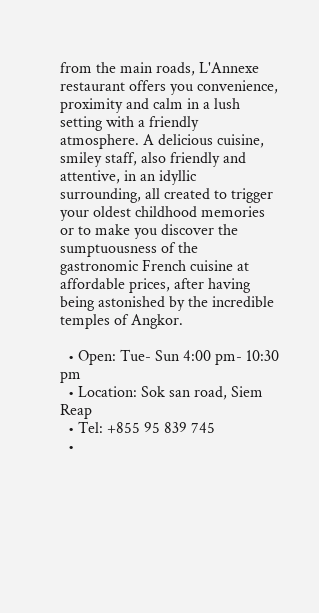from the main roads, L'Annexe restaurant offers you convenience, proximity and calm in a lush setting with a friendly atmosphere. A delicious cuisine, smiley staff, also friendly and attentive, in an idyllic surrounding, all created to trigger your oldest childhood memories or to make you discover the sumptuousness of the gastronomic French cuisine at affordable prices, after having being astonished by the incredible temples of Angkor.

  • Open: Tue- Sun 4:00 pm- 10:30 pm
  • Location: Sok san road, Siem Reap
  • Tel: +855 95 839 745
  •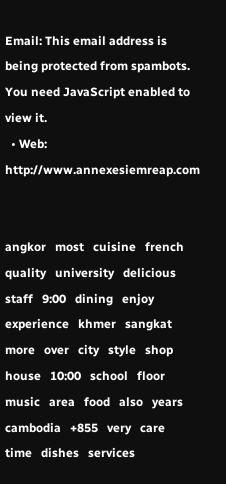Email: This email address is being protected from spambots. You need JavaScript enabled to view it.
  • Web: http://www.annexesiemreap.com


angkor   most   cuisine   french   quality   university   delicious   staff   9:00   dining   enjoy   experience   khmer   sangkat   more   over   city   style   shop   house   10:00   school   floor   music   area   food   also   years   cambodia   +855   very   care   time   dishes   services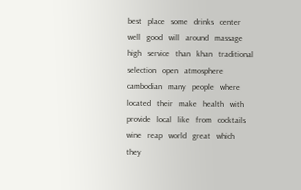best   place   some   drinks   center   well   good   will   around   massage   high   service   than   khan   traditional   selection   open   atmosphere   cambodian   many   people   where   located   their   make   health   with   provide   local   like   from   cocktails   wine   reap   world   great   which   they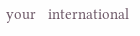your   international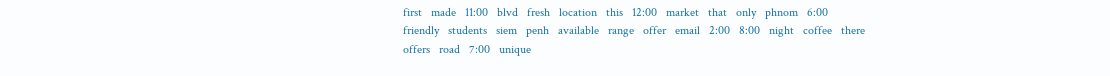first   made   11:00   blvd   fresh   location   this   12:00   market   that   only   phnom   6:00   friendly   students   siem   penh   available   range   offer   email   2:00   8:00   night   coffee   there   offers   road   7:00   unique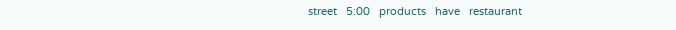street   5:00   products   have   restaurant